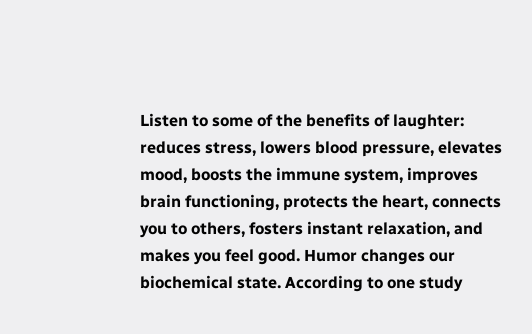Listen to some of the benefits of laughter: reduces stress, lowers blood pressure, elevates mood, boosts the immune system, improves brain functioning, protects the heart, connects you to others, fosters instant relaxation, and makes you feel good. Humor changes our biochemical state. According to one study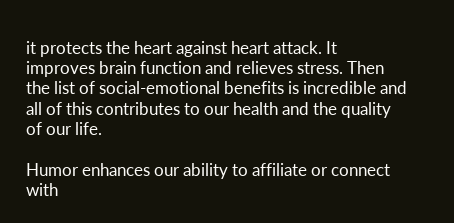it protects the heart against heart attack. It improves brain function and relieves stress. Then the list of social-emotional benefits is incredible and all of this contributes to our health and the quality of our life.

Humor enhances our ability to affiliate or connect with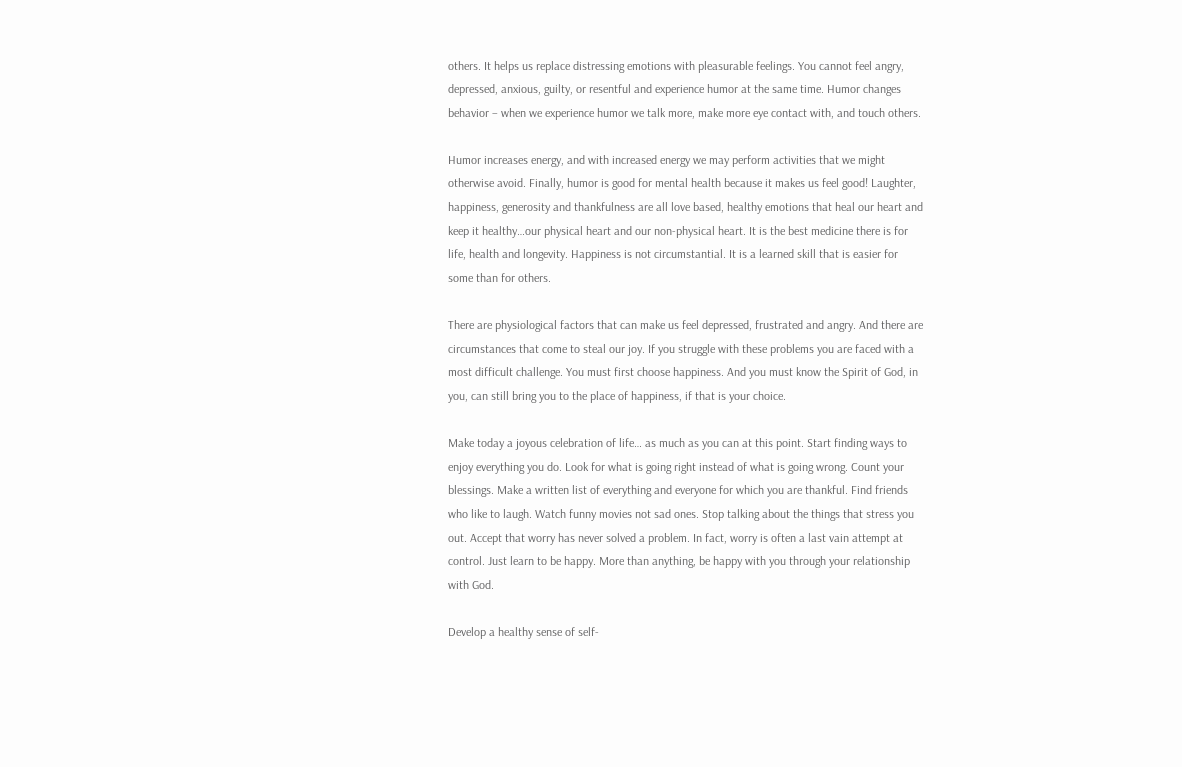others. It helps us replace distressing emotions with pleasurable feelings. You cannot feel angry, depressed, anxious, guilty, or resentful and experience humor at the same time. Humor changes behavior – when we experience humor we talk more, make more eye contact with, and touch others.

Humor increases energy, and with increased energy we may perform activities that we might otherwise avoid. Finally, humor is good for mental health because it makes us feel good! Laughter, happiness, generosity and thankfulness are all love based, healthy emotions that heal our heart and keep it healthy…our physical heart and our non-physical heart. It is the best medicine there is for life, health and longevity. Happiness is not circumstantial. It is a learned skill that is easier for some than for others.

There are physiological factors that can make us feel depressed, frustrated and angry. And there are circumstances that come to steal our joy. If you struggle with these problems you are faced with a most difficult challenge. You must first choose happiness. And you must know the Spirit of God, in you, can still bring you to the place of happiness, if that is your choice.

Make today a joyous celebration of life… as much as you can at this point. Start finding ways to enjoy everything you do. Look for what is going right instead of what is going wrong. Count your blessings. Make a written list of everything and everyone for which you are thankful. Find friends who like to laugh. Watch funny movies not sad ones. Stop talking about the things that stress you out. Accept that worry has never solved a problem. In fact, worry is often a last vain attempt at control. Just learn to be happy. More than anything, be happy with you through your relationship with God.

Develop a healthy sense of self-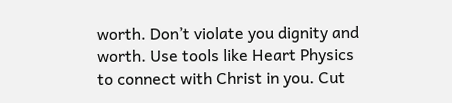worth. Don’t violate you dignity and worth. Use tools like Heart Physics to connect with Christ in you. Cut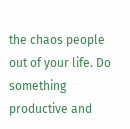the chaos people out of your life. Do something productive and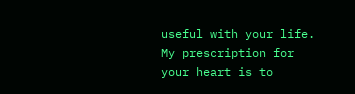useful with your life. My prescription for your heart is to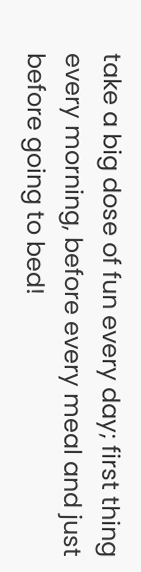take a big dose of fun every day; first thing every morning, before every meal and just before going to bed!